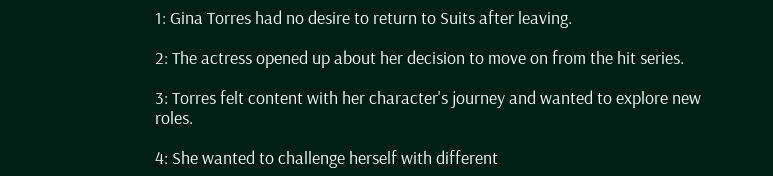1: Gina Torres had no desire to return to Suits after leaving.

2: The actress opened up about her decision to move on from the hit series.

3: Torres felt content with her character's journey and wanted to explore new roles.

4: She wanted to challenge herself with different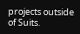projects outside of Suits.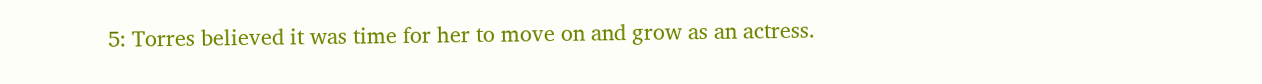5: Torres believed it was time for her to move on and grow as an actress.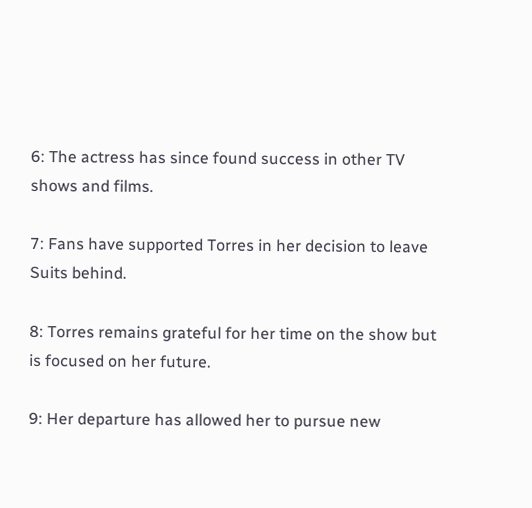6: The actress has since found success in other TV shows and films.

7: Fans have supported Torres in her decision to leave Suits behind.

8: Torres remains grateful for her time on the show but is focused on her future.

9: Her departure has allowed her to pursue new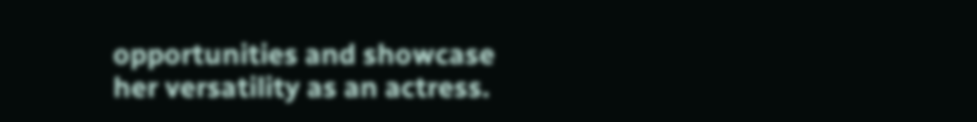opportunities and showcase her versatility as an actress.